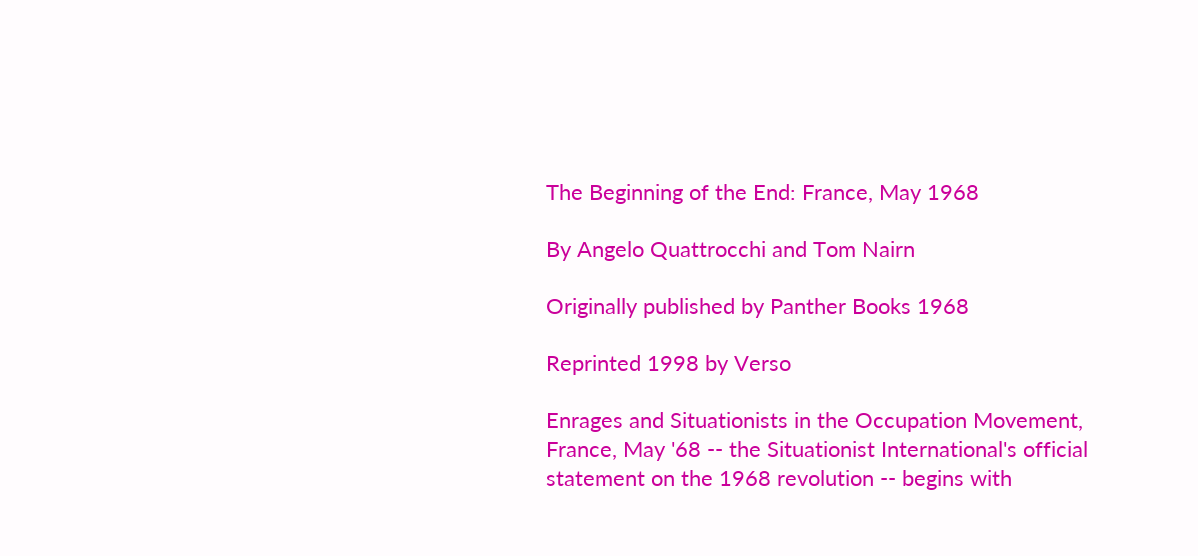The Beginning of the End: France, May 1968

By Angelo Quattrocchi and Tom Nairn

Originally published by Panther Books 1968

Reprinted 1998 by Verso

Enrages and Situationists in the Occupation Movement, France, May '68 -- the Situationist International's official statement on the 1968 revolution -- begins with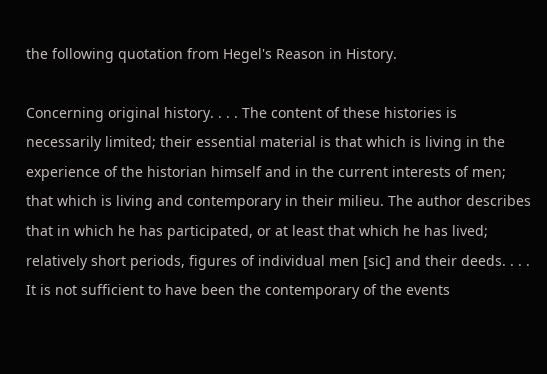the following quotation from Hegel's Reason in History.

Concerning original history. . . . The content of these histories is necessarily limited; their essential material is that which is living in the experience of the historian himself and in the current interests of men; that which is living and contemporary in their milieu. The author describes that in which he has participated, or at least that which he has lived; relatively short periods, figures of individual men [sic] and their deeds. . . . It is not sufficient to have been the contemporary of the events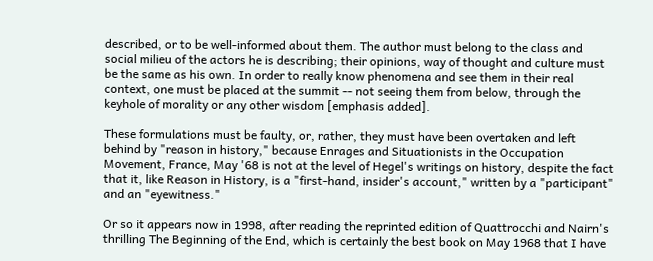described, or to be well-informed about them. The author must belong to the class and social milieu of the actors he is describing; their opinions, way of thought and culture must be the same as his own. In order to really know phenomena and see them in their real context, one must be placed at the summit -- not seeing them from below, through the keyhole of morality or any other wisdom [emphasis added].

These formulations must be faulty, or, rather, they must have been overtaken and left behind by "reason in history," because Enrages and Situationists in the Occupation Movement, France, May '68 is not at the level of Hegel's writings on history, despite the fact that it, like Reason in History, is a "first-hand, insider's account," written by a "participant" and an "eyewitness."

Or so it appears now in 1998, after reading the reprinted edition of Quattrocchi and Nairn's thrilling The Beginning of the End, which is certainly the best book on May 1968 that I have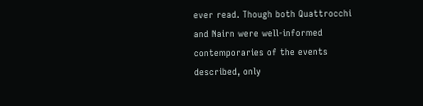ever read. Though both Quattrocchi and Nairn were well-informed contemporaries of the events described, only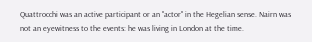Quattrocchi was an active participant or an "actor" in the Hegelian sense. Nairn was not an eyewitness to the events: he was living in London at the time.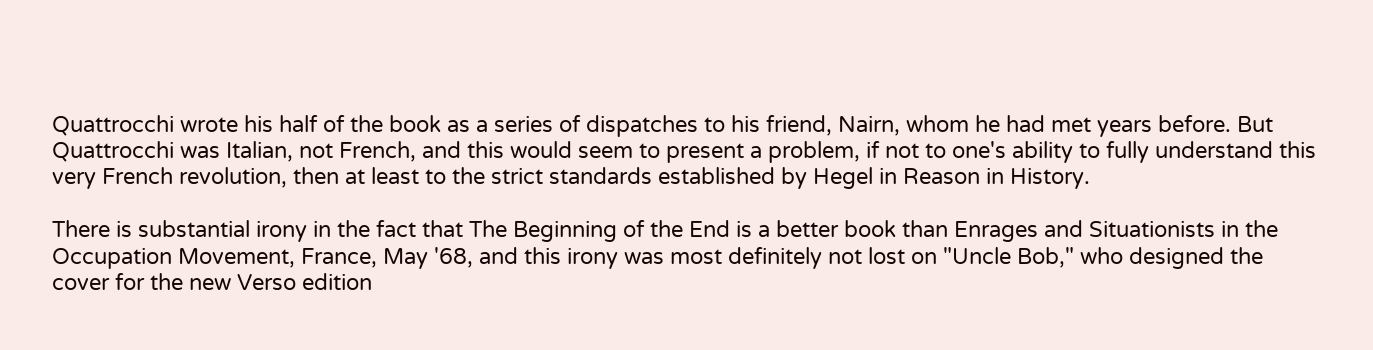Quattrocchi wrote his half of the book as a series of dispatches to his friend, Nairn, whom he had met years before. But Quattrocchi was Italian, not French, and this would seem to present a problem, if not to one's ability to fully understand this very French revolution, then at least to the strict standards established by Hegel in Reason in History.

There is substantial irony in the fact that The Beginning of the End is a better book than Enrages and Situationists in the Occupation Movement, France, May '68, and this irony was most definitely not lost on "Uncle Bob," who designed the cover for the new Verso edition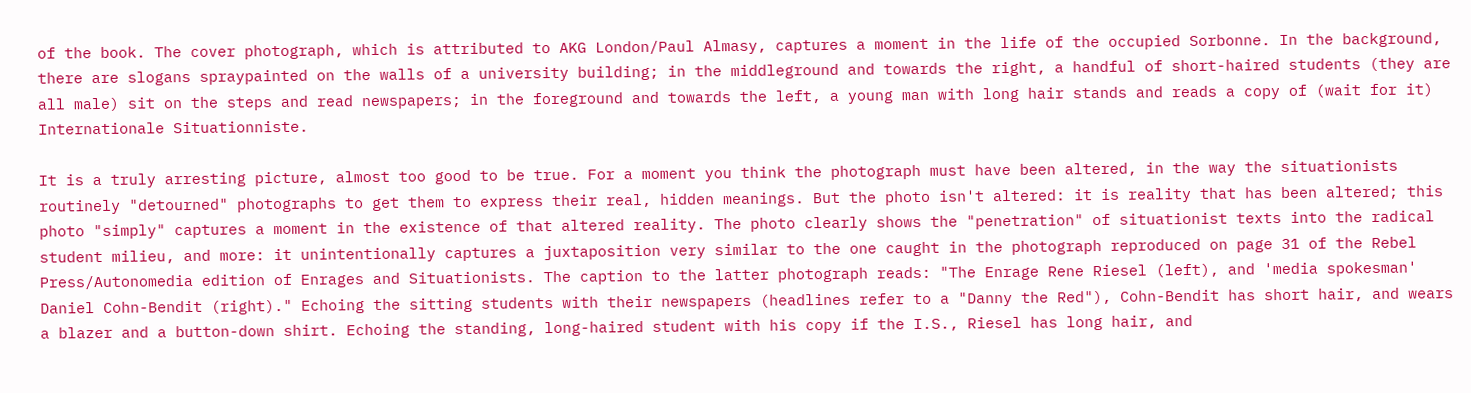of the book. The cover photograph, which is attributed to AKG London/Paul Almasy, captures a moment in the life of the occupied Sorbonne. In the background, there are slogans spraypainted on the walls of a university building; in the middleground and towards the right, a handful of short-haired students (they are all male) sit on the steps and read newspapers; in the foreground and towards the left, a young man with long hair stands and reads a copy of (wait for it) Internationale Situationniste.

It is a truly arresting picture, almost too good to be true. For a moment you think the photograph must have been altered, in the way the situationists routinely "detourned" photographs to get them to express their real, hidden meanings. But the photo isn't altered: it is reality that has been altered; this photo "simply" captures a moment in the existence of that altered reality. The photo clearly shows the "penetration" of situationist texts into the radical student milieu, and more: it unintentionally captures a juxtaposition very similar to the one caught in the photograph reproduced on page 31 of the Rebel Press/Autonomedia edition of Enrages and Situationists. The caption to the latter photograph reads: "The Enrage Rene Riesel (left), and 'media spokesman' Daniel Cohn-Bendit (right)." Echoing the sitting students with their newspapers (headlines refer to a "Danny the Red"), Cohn-Bendit has short hair, and wears a blazer and a button-down shirt. Echoing the standing, long-haired student with his copy if the I.S., Riesel has long hair, and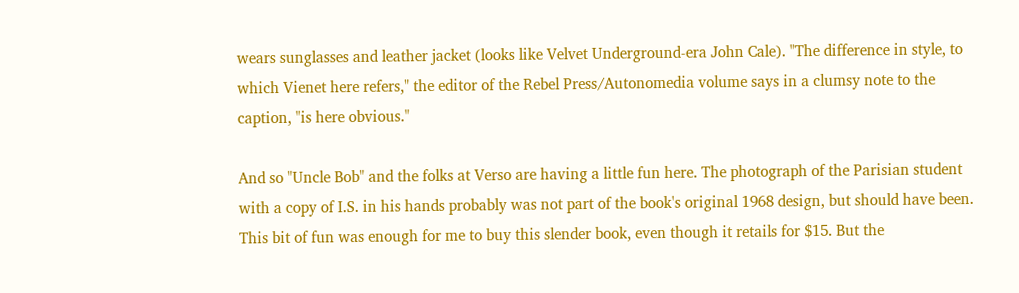wears sunglasses and leather jacket (looks like Velvet Underground-era John Cale). "The difference in style, to which Vienet here refers," the editor of the Rebel Press/Autonomedia volume says in a clumsy note to the caption, "is here obvious."

And so "Uncle Bob" and the folks at Verso are having a little fun here. The photograph of the Parisian student with a copy of I.S. in his hands probably was not part of the book's original 1968 design, but should have been. This bit of fun was enough for me to buy this slender book, even though it retails for $15. But the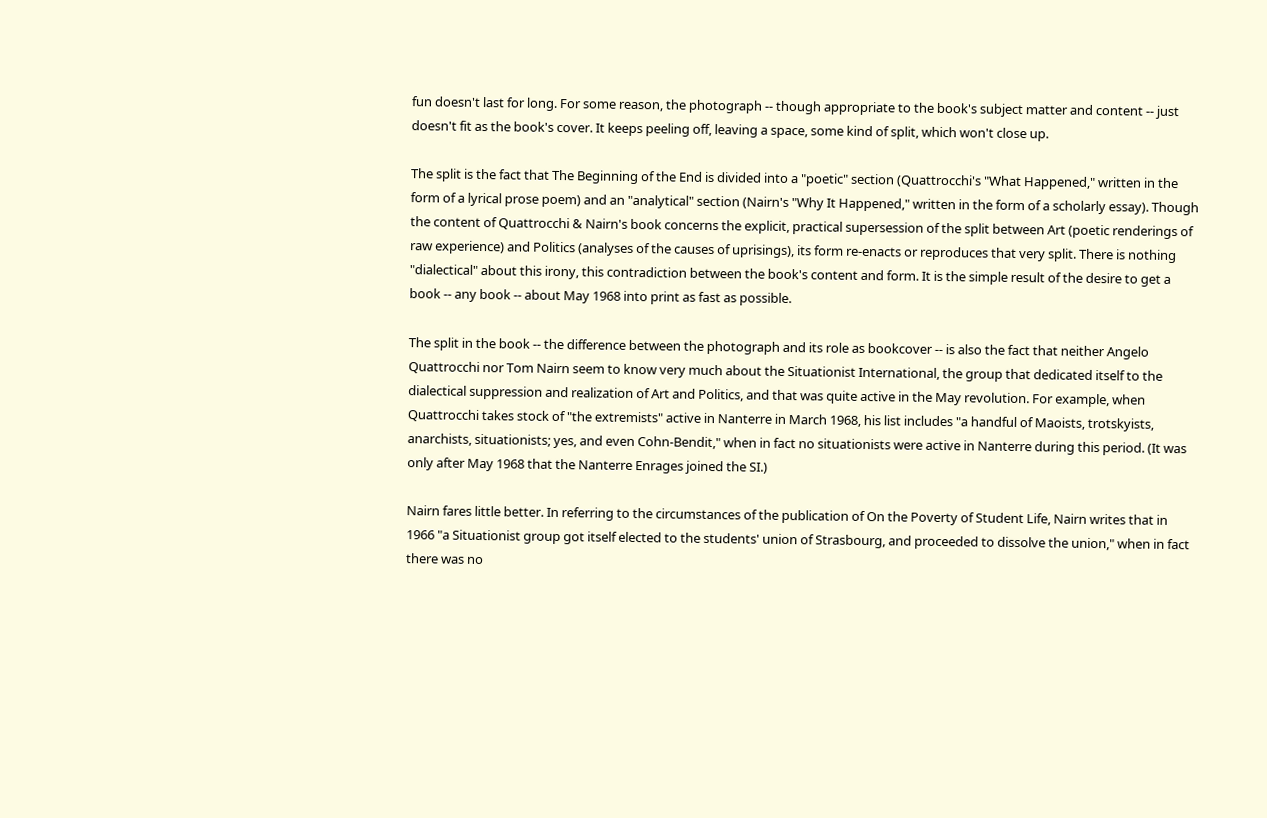fun doesn't last for long. For some reason, the photograph -- though appropriate to the book's subject matter and content -- just doesn't fit as the book's cover. It keeps peeling off, leaving a space, some kind of split, which won't close up.

The split is the fact that The Beginning of the End is divided into a "poetic" section (Quattrocchi's "What Happened," written in the form of a lyrical prose poem) and an "analytical" section (Nairn's "Why It Happened," written in the form of a scholarly essay). Though the content of Quattrocchi & Nairn's book concerns the explicit, practical supersession of the split between Art (poetic renderings of raw experience) and Politics (analyses of the causes of uprisings), its form re-enacts or reproduces that very split. There is nothing "dialectical" about this irony, this contradiction between the book's content and form. It is the simple result of the desire to get a book -- any book -- about May 1968 into print as fast as possible.

The split in the book -- the difference between the photograph and its role as bookcover -- is also the fact that neither Angelo Quattrocchi nor Tom Nairn seem to know very much about the Situationist International, the group that dedicated itself to the dialectical suppression and realization of Art and Politics, and that was quite active in the May revolution. For example, when Quattrocchi takes stock of "the extremists" active in Nanterre in March 1968, his list includes "a handful of Maoists, trotskyists, anarchists, situationists; yes, and even Cohn-Bendit," when in fact no situationists were active in Nanterre during this period. (It was only after May 1968 that the Nanterre Enrages joined the SI.)

Nairn fares little better. In referring to the circumstances of the publication of On the Poverty of Student Life, Nairn writes that in 1966 "a Situationist group got itself elected to the students' union of Strasbourg, and proceeded to dissolve the union," when in fact there was no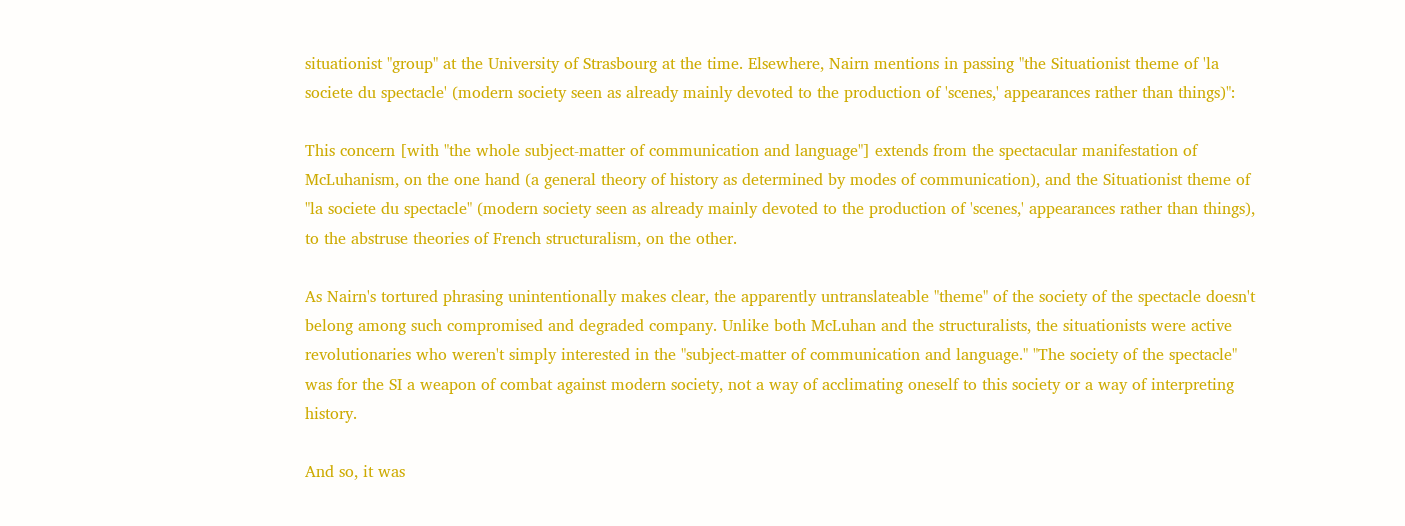situationist "group" at the University of Strasbourg at the time. Elsewhere, Nairn mentions in passing "the Situationist theme of 'la societe du spectacle' (modern society seen as already mainly devoted to the production of 'scenes,' appearances rather than things)":

This concern [with "the whole subject-matter of communication and language"] extends from the spectacular manifestation of McLuhanism, on the one hand (a general theory of history as determined by modes of communication), and the Situationist theme of "la societe du spectacle" (modern society seen as already mainly devoted to the production of 'scenes,' appearances rather than things), to the abstruse theories of French structuralism, on the other.

As Nairn's tortured phrasing unintentionally makes clear, the apparently untranslateable "theme" of the society of the spectacle doesn't belong among such compromised and degraded company. Unlike both McLuhan and the structuralists, the situationists were active revolutionaries who weren't simply interested in the "subject-matter of communication and language." "The society of the spectacle" was for the SI a weapon of combat against modern society, not a way of acclimating oneself to this society or a way of interpreting history.

And so, it was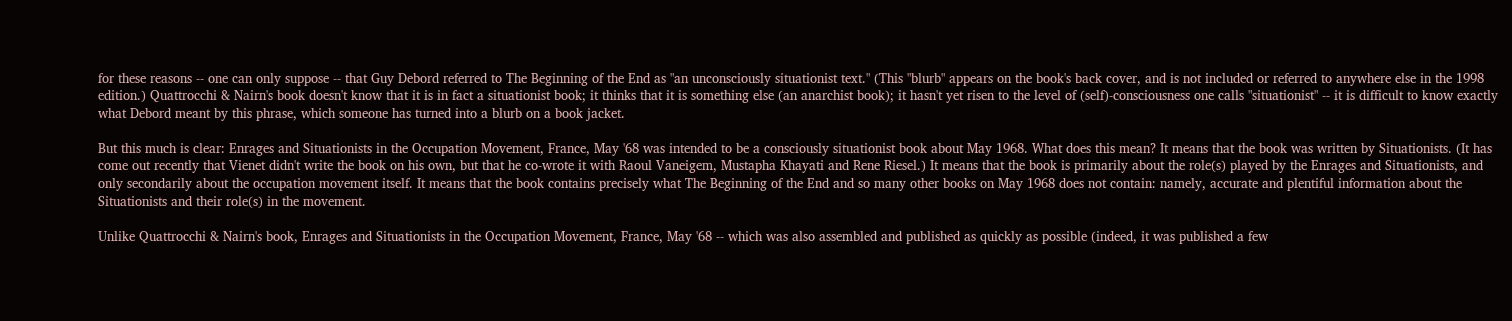for these reasons -- one can only suppose -- that Guy Debord referred to The Beginning of the End as "an unconsciously situationist text." (This "blurb" appears on the book's back cover, and is not included or referred to anywhere else in the 1998 edition.) Quattrocchi & Nairn's book doesn't know that it is in fact a situationist book; it thinks that it is something else (an anarchist book); it hasn't yet risen to the level of (self)-consciousness one calls "situationist" -- it is difficult to know exactly what Debord meant by this phrase, which someone has turned into a blurb on a book jacket.

But this much is clear: Enrages and Situationists in the Occupation Movement, France, May '68 was intended to be a consciously situationist book about May 1968. What does this mean? It means that the book was written by Situationists. (It has come out recently that Vienet didn't write the book on his own, but that he co-wrote it with Raoul Vaneigem, Mustapha Khayati and Rene Riesel.) It means that the book is primarily about the role(s) played by the Enrages and Situationists, and only secondarily about the occupation movement itself. It means that the book contains precisely what The Beginning of the End and so many other books on May 1968 does not contain: namely, accurate and plentiful information about the Situationists and their role(s) in the movement.

Unlike Quattrocchi & Nairn's book, Enrages and Situationists in the Occupation Movement, France, May '68 -- which was also assembled and published as quickly as possible (indeed, it was published a few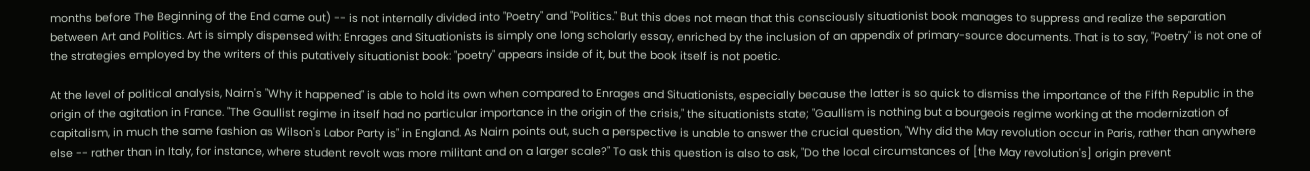months before The Beginning of the End came out) -- is not internally divided into "Poetry" and "Politics." But this does not mean that this consciously situationist book manages to suppress and realize the separation between Art and Politics. Art is simply dispensed with: Enrages and Situationists is simply one long scholarly essay, enriched by the inclusion of an appendix of primary-source documents. That is to say, "Poetry" is not one of the strategies employed by the writers of this putatively situationist book: "poetry" appears inside of it, but the book itself is not poetic.

At the level of political analysis, Nairn's "Why it happened" is able to hold its own when compared to Enrages and Situationists, especially because the latter is so quick to dismiss the importance of the Fifth Republic in the origin of the agitation in France. "The Gaullist regime in itself had no particular importance in the origin of the crisis," the situationists state; "Gaullism is nothing but a bourgeois regime working at the modernization of capitalism, in much the same fashion as Wilson's Labor Party is" in England. As Nairn points out, such a perspective is unable to answer the crucial question, "Why did the May revolution occur in Paris, rather than anywhere else -- rather than in Italy, for instance, where student revolt was more militant and on a larger scale?" To ask this question is also to ask, "Do the local circumstances of [the May revolution's] origin prevent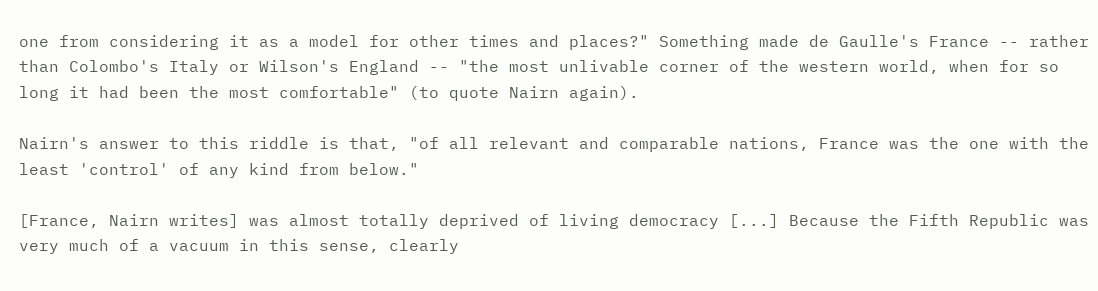one from considering it as a model for other times and places?" Something made de Gaulle's France -- rather than Colombo's Italy or Wilson's England -- "the most unlivable corner of the western world, when for so long it had been the most comfortable" (to quote Nairn again).

Nairn's answer to this riddle is that, "of all relevant and comparable nations, France was the one with the least 'control' of any kind from below."

[France, Nairn writes] was almost totally deprived of living democracy [...] Because the Fifth Republic was very much of a vacuum in this sense, clearly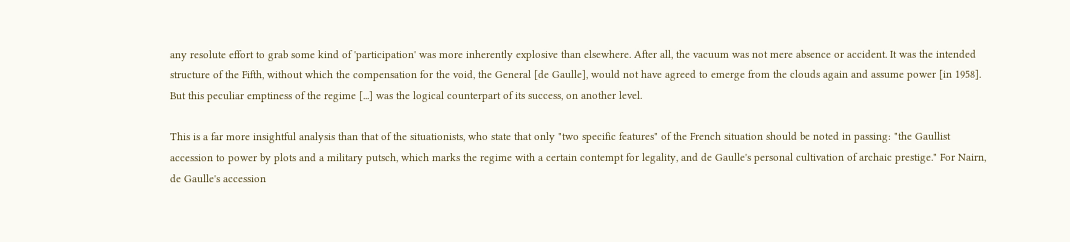any resolute effort to grab some kind of 'participation' was more inherently explosive than elsewhere. After all, the vacuum was not mere absence or accident. It was the intended structure of the Fifth, without which the compensation for the void, the General [de Gaulle], would not have agreed to emerge from the clouds again and assume power [in 1958]. But this peculiar emptiness of the regime [...] was the logical counterpart of its success, on another level.

This is a far more insightful analysis than that of the situationists, who state that only "two specific features" of the French situation should be noted in passing: "the Gaullist accession to power by plots and a military putsch, which marks the regime with a certain contempt for legality, and de Gaulle's personal cultivation of archaic prestige." For Nairn, de Gaulle's accession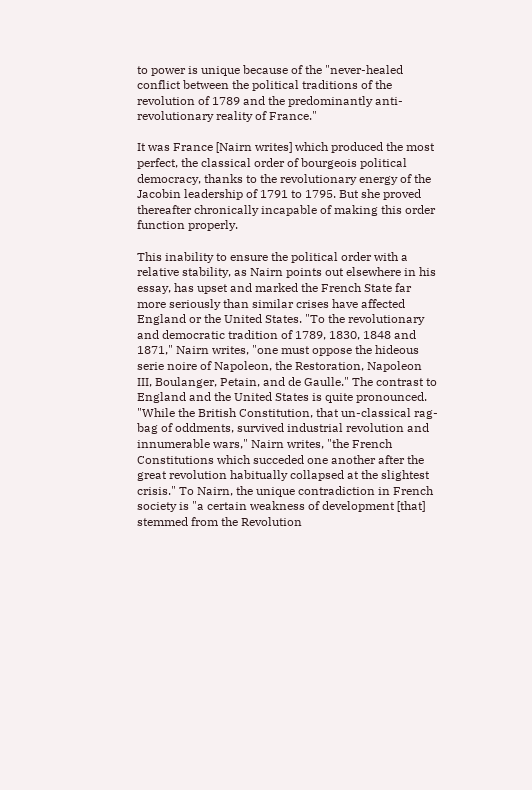to power is unique because of the "never-healed conflict between the political traditions of the revolution of 1789 and the predominantly anti-revolutionary reality of France."

It was France [Nairn writes] which produced the most perfect, the classical order of bourgeois political democracy, thanks to the revolutionary energy of the Jacobin leadership of 1791 to 1795. But she proved thereafter chronically incapable of making this order function properly.

This inability to ensure the political order with a relative stability, as Nairn points out elsewhere in his essay, has upset and marked the French State far more seriously than similar crises have affected England or the United States. "To the revolutionary and democratic tradition of 1789, 1830, 1848 and 1871," Nairn writes, "one must oppose the hideous serie noire of Napoleon, the Restoration, Napoleon III, Boulanger, Petain, and de Gaulle." The contrast to England and the United States is quite pronounced. "While the British Constitution, that un-classical rag-bag of oddments, survived industrial revolution and innumerable wars," Nairn writes, "the French Constitutions which succeded one another after the great revolution habitually collapsed at the slightest crisis." To Nairn, the unique contradiction in French society is "a certain weakness of development [that] stemmed from the Revolution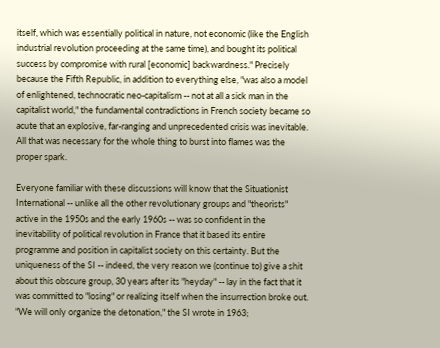itself, which was essentially political in nature, not economic (like the English industrial revolution proceeding at the same time), and bought its political success by compromise with rural [economic] backwardness." Precisely because the Fifth Republic, in addition to everything else, "was also a model of enlightened, technocratic neo-capitalism -- not at all a sick man in the capitalist world," the fundamental contradictions in French society became so acute that an explosive, far-ranging and unprecedented crisis was inevitable. All that was necessary for the whole thing to burst into flames was the proper spark.

Everyone familiar with these discussions will know that the Situationist International -- unlike all the other revolutionary groups and "theorists" active in the 1950s and the early 1960s -- was so confident in the inevitability of political revolution in France that it based its entire programme and position in capitalist society on this certainty. But the uniqueness of the SI -- indeed, the very reason we (continue to) give a shit about this obscure group, 30 years after its "heyday" -- lay in the fact that it was committed to "losing" or realizing itself when the insurrection broke out. "We will only organize the detonation," the SI wrote in 1963;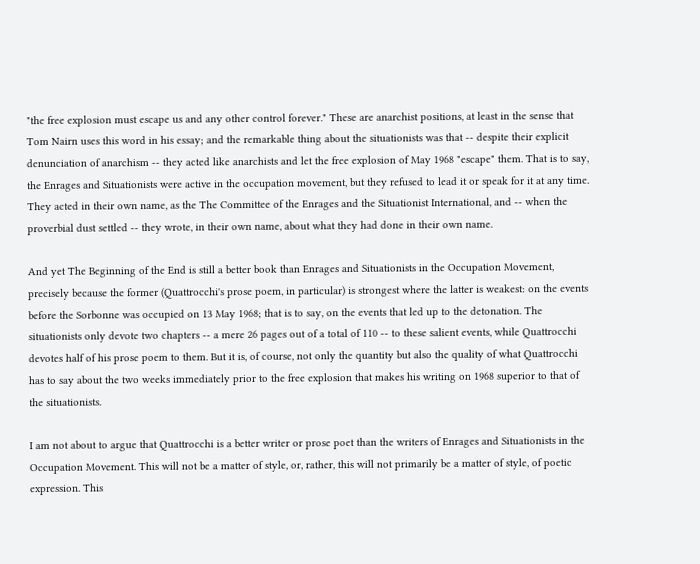"the free explosion must escape us and any other control forever." These are anarchist positions, at least in the sense that Tom Nairn uses this word in his essay; and the remarkable thing about the situationists was that -- despite their explicit denunciation of anarchism -- they acted like anarchists and let the free explosion of May 1968 "escape" them. That is to say, the Enrages and Situationists were active in the occupation movement, but they refused to lead it or speak for it at any time. They acted in their own name, as the The Committee of the Enrages and the Situationist International, and -- when the proverbial dust settled -- they wrote, in their own name, about what they had done in their own name.

And yet The Beginning of the End is still a better book than Enrages and Situationists in the Occupation Movement, precisely because the former (Quattrocchi's prose poem, in particular) is strongest where the latter is weakest: on the events before the Sorbonne was occupied on 13 May 1968; that is to say, on the events that led up to the detonation. The situationists only devote two chapters -- a mere 26 pages out of a total of 110 -- to these salient events, while Quattrocchi devotes half of his prose poem to them. But it is, of course, not only the quantity but also the quality of what Quattrocchi has to say about the two weeks immediately prior to the free explosion that makes his writing on 1968 superior to that of the situationists.

I am not about to argue that Quattrocchi is a better writer or prose poet than the writers of Enrages and Situationists in the Occupation Movement. This will not be a matter of style, or, rather, this will not primarily be a matter of style, of poetic expression. This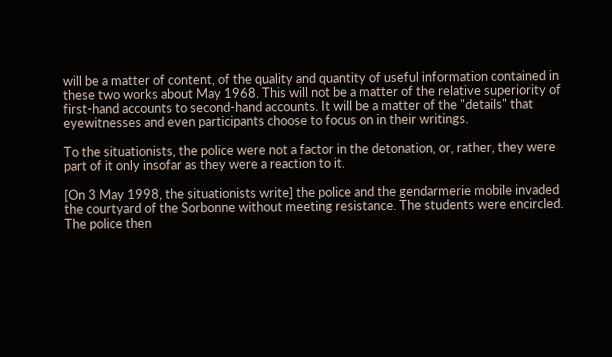will be a matter of content, of the quality and quantity of useful information contained in these two works about May 1968. This will not be a matter of the relative superiority of first-hand accounts to second-hand accounts. It will be a matter of the "details" that eyewitnesses and even participants choose to focus on in their writings.

To the situationists, the police were not a factor in the detonation, or, rather, they were part of it only insofar as they were a reaction to it.

[On 3 May 1998, the situationists write] the police and the gendarmerie mobile invaded the courtyard of the Sorbonne without meeting resistance. The students were encircled. The police then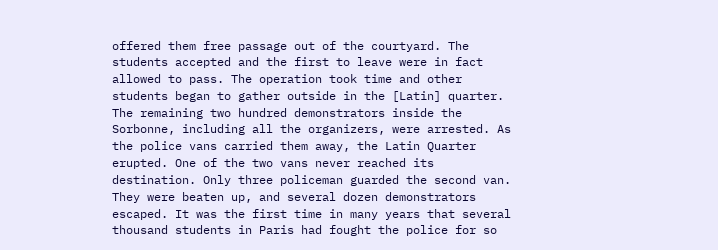offered them free passage out of the courtyard. The students accepted and the first to leave were in fact allowed to pass. The operation took time and other students began to gather outside in the [Latin] quarter. The remaining two hundred demonstrators inside the Sorbonne, including all the organizers, were arrested. As the police vans carried them away, the Latin Quarter erupted. One of the two vans never reached its destination. Only three policeman guarded the second van. They were beaten up, and several dozen demonstrators escaped. It was the first time in many years that several thousand students in Paris had fought the police for so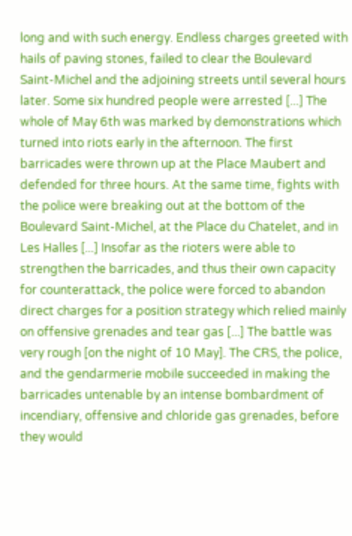long and with such energy. Endless charges greeted with hails of paving stones, failed to clear the Boulevard Saint-Michel and the adjoining streets until several hours later. Some six hundred people were arrested [...] The whole of May 6th was marked by demonstrations which turned into riots early in the afternoon. The first barricades were thrown up at the Place Maubert and defended for three hours. At the same time, fights with the police were breaking out at the bottom of the Boulevard Saint-Michel, at the Place du Chatelet, and in Les Halles [...] Insofar as the rioters were able to strengthen the barricades, and thus their own capacity for counterattack, the police were forced to abandon direct charges for a position strategy which relied mainly on offensive grenades and tear gas [...] The battle was very rough [on the night of 10 May]. The CRS, the police, and the gendarmerie mobile succeeded in making the barricades untenable by an intense bombardment of incendiary, offensive and chloride gas grenades, before they would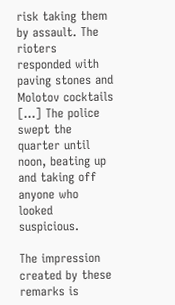risk taking them by assault. The rioters responded with paving stones and Molotov cocktails [...] The police swept the quarter until noon, beating up and taking off anyone who looked suspicious.

The impression created by these remarks is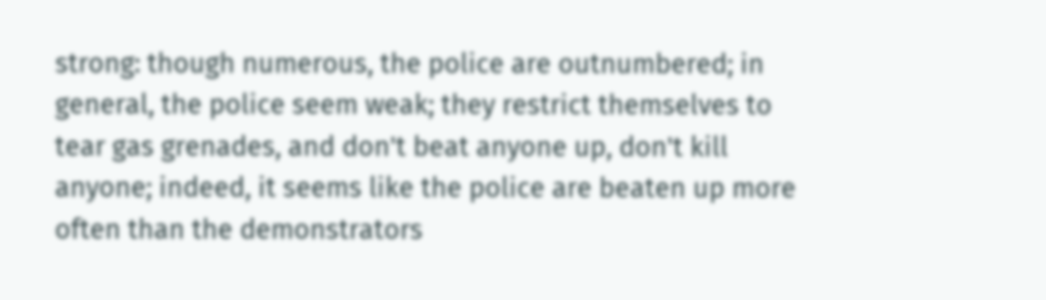strong: though numerous, the police are outnumbered; in general, the police seem weak; they restrict themselves to tear gas grenades, and don't beat anyone up, don't kill anyone; indeed, it seems like the police are beaten up more often than the demonstrators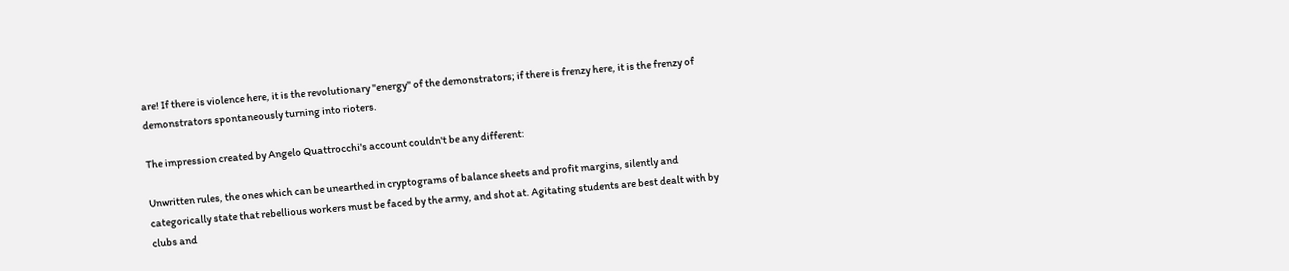are! If there is violence here, it is the revolutionary "energy" of the demonstrators; if there is frenzy here, it is the frenzy of demonstrators spontaneously turning into rioters.

The impression created by Angelo Quattrocchi's account couldn't be any different:

Unwritten rules, the ones which can be unearthed in cryptograms of balance sheets and profit margins, silently and categorically state that rebellious workers must be faced by the army, and shot at. Agitating students are best dealt with by clubs and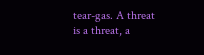tear-gas. A threat is a threat, a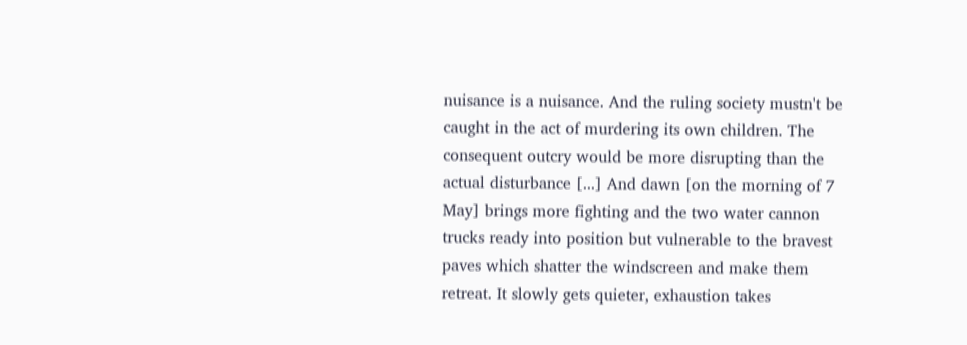nuisance is a nuisance. And the ruling society mustn't be caught in the act of murdering its own children. The consequent outcry would be more disrupting than the actual disturbance [...] And dawn [on the morning of 7 May] brings more fighting and the two water cannon trucks ready into position but vulnerable to the bravest paves which shatter the windscreen and make them retreat. It slowly gets quieter, exhaustion takes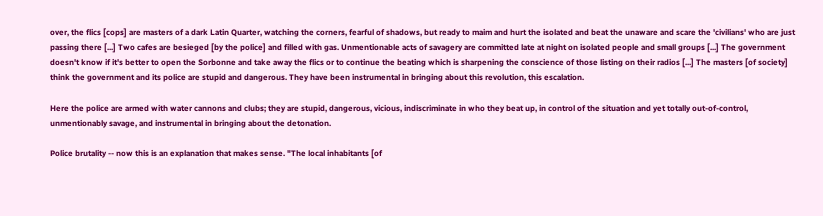over, the flics [cops] are masters of a dark Latin Quarter, watching the corners, fearful of shadows, but ready to maim and hurt the isolated and beat the unaware and scare the 'civilians' who are just passing there [...] Two cafes are besieged [by the police] and filled with gas. Unmentionable acts of savagery are committed late at night on isolated people and small groups [...] The government doesn't know if it's better to open the Sorbonne and take away the flics or to continue the beating which is sharpening the conscience of those listing on their radios [...] The masters [of society] think the government and its police are stupid and dangerous. They have been instrumental in bringing about this revolution, this escalation.

Here the police are armed with water cannons and clubs; they are stupid, dangerous, vicious, indiscriminate in who they beat up, in control of the situation and yet totally out-of-control, unmentionably savage, and instrumental in bringing about the detonation.

Police brutality -- now this is an explanation that makes sense. "The local inhabitants [of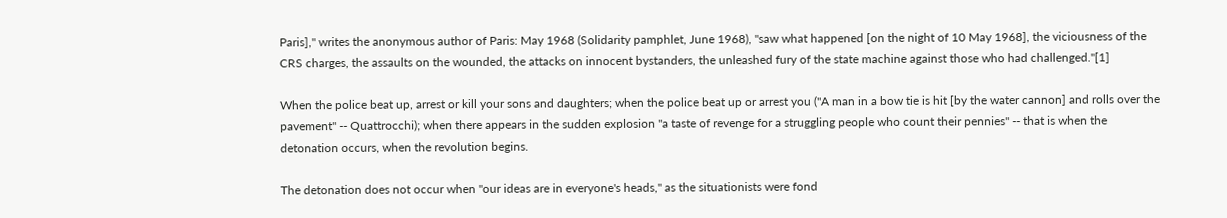Paris]," writes the anonymous author of Paris: May 1968 (Solidarity pamphlet, June 1968), "saw what happened [on the night of 10 May 1968], the viciousness of the CRS charges, the assaults on the wounded, the attacks on innocent bystanders, the unleashed fury of the state machine against those who had challenged."[1]

When the police beat up, arrest or kill your sons and daughters; when the police beat up or arrest you ("A man in a bow tie is hit [by the water cannon] and rolls over the pavement" -- Quattrocchi); when there appears in the sudden explosion "a taste of revenge for a struggling people who count their pennies" -- that is when the detonation occurs, when the revolution begins.

The detonation does not occur when "our ideas are in everyone's heads," as the situationists were fond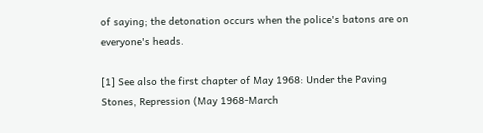of saying; the detonation occurs when the police's batons are on everyone's heads.

[1] See also the first chapter of May 1968: Under the Paving Stones, Repression (May 1968-March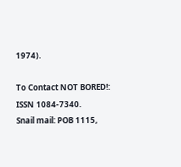1974).

To Contact NOT BORED!:
ISSN 1084-7340.
Snail mail: POB 1115,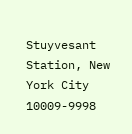Stuyvesant Station, New York City 10009-9998